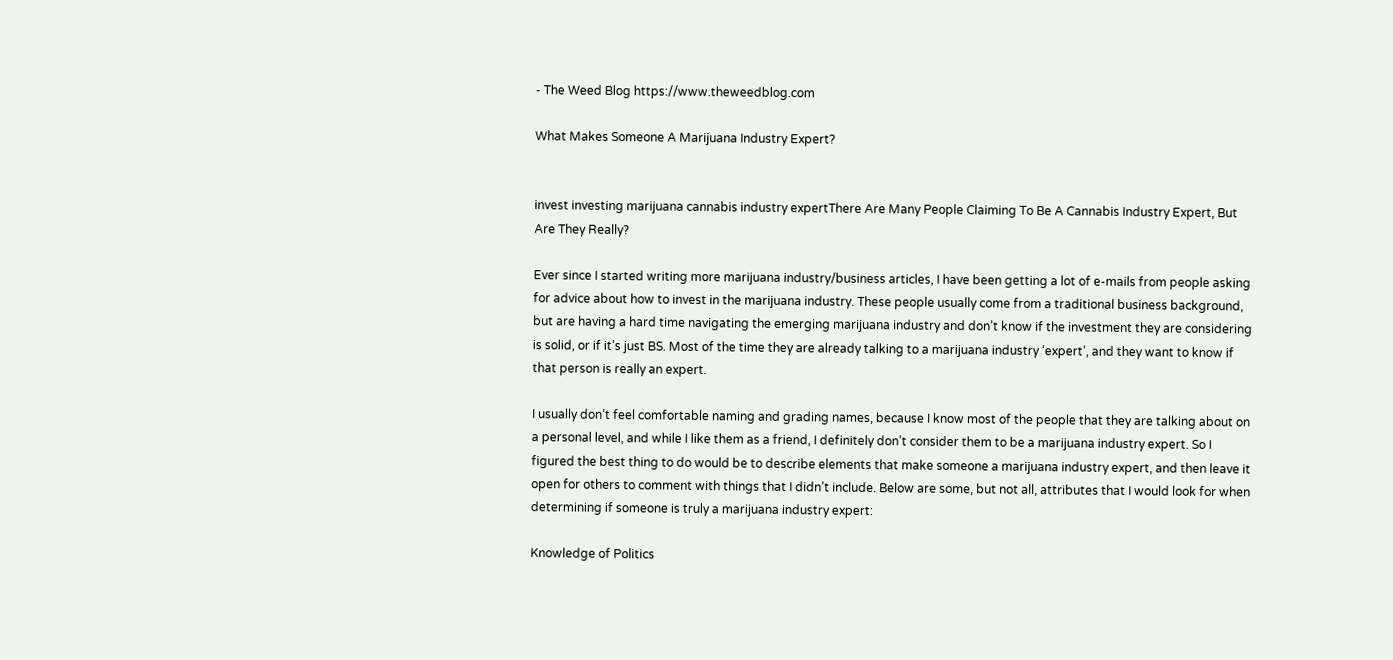- The Weed Blog https://www.theweedblog.com

What Makes Someone A Marijuana Industry Expert?


invest investing marijuana cannabis industry expertThere Are Many People Claiming To Be A Cannabis Industry Expert, But Are They Really?

Ever since I started writing more marijuana industry/business articles, I have been getting a lot of e-mails from people asking for advice about how to invest in the marijuana industry. These people usually come from a traditional business background, but are having a hard time navigating the emerging marijuana industry and don’t know if the investment they are considering is solid, or if it’s just BS. Most of the time they are already talking to a marijuana industry ‘expert’, and they want to know if that person is really an expert.

I usually don’t feel comfortable naming and grading names, because I know most of the people that they are talking about on a personal level, and while I like them as a friend, I definitely don’t consider them to be a marijuana industry expert. So I figured the best thing to do would be to describe elements that make someone a marijuana industry expert, and then leave it open for others to comment with things that I didn’t include. Below are some, but not all, attributes that I would look for when determining if someone is truly a marijuana industry expert:

Knowledge of Politics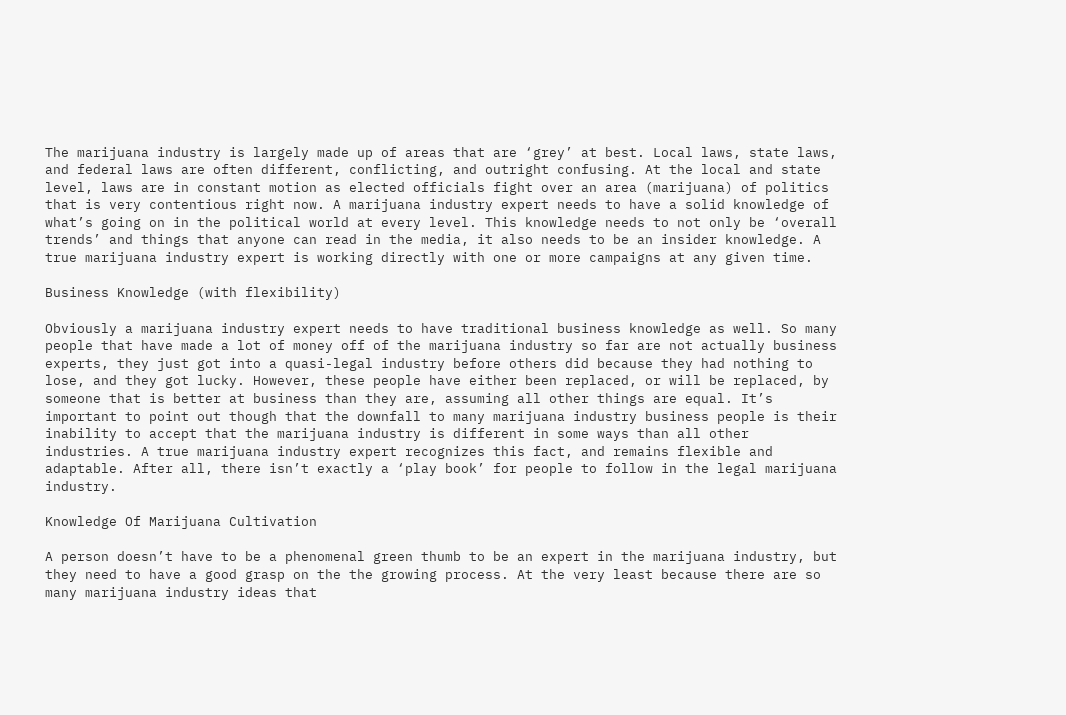The marijuana industry is largely made up of areas that are ‘grey’ at best. Local laws, state laws, and federal laws are often different, conflicting, and outright confusing. At the local and state level, laws are in constant motion as elected officials fight over an area (marijuana) of politics that is very contentious right now. A marijuana industry expert needs to have a solid knowledge of what’s going on in the political world at every level. This knowledge needs to not only be ‘overall trends’ and things that anyone can read in the media, it also needs to be an insider knowledge. A true marijuana industry expert is working directly with one or more campaigns at any given time.

Business Knowledge (with flexibility)

Obviously a marijuana industry expert needs to have traditional business knowledge as well. So many people that have made a lot of money off of the marijuana industry so far are not actually business experts, they just got into a quasi-legal industry before others did because they had nothing to lose, and they got lucky. However, these people have either been replaced, or will be replaced, by someone that is better at business than they are, assuming all other things are equal. It’s important to point out though that the downfall to many marijuana industry business people is their inability to accept that the marijuana industry is different in some ways than all other industries. A true marijuana industry expert recognizes this fact, and remains flexible and adaptable. After all, there isn’t exactly a ‘play book’ for people to follow in the legal marijuana industry.

Knowledge Of Marijuana Cultivation

A person doesn’t have to be a phenomenal green thumb to be an expert in the marijuana industry, but they need to have a good grasp on the the growing process. At the very least because there are so many marijuana industry ideas that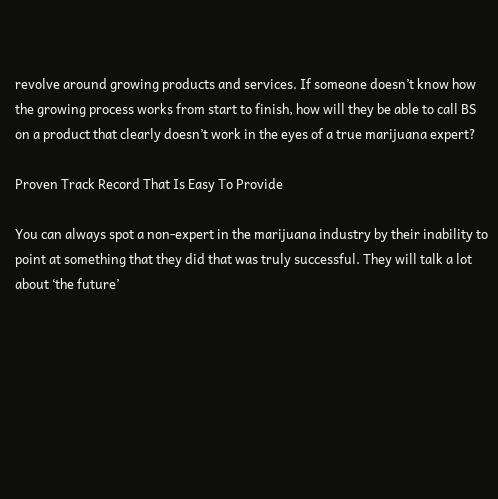revolve around growing products and services. If someone doesn’t know how the growing process works from start to finish, how will they be able to call BS on a product that clearly doesn’t work in the eyes of a true marijuana expert?

Proven Track Record That Is Easy To Provide

You can always spot a non-expert in the marijuana industry by their inability to point at something that they did that was truly successful. They will talk a lot about ‘the future’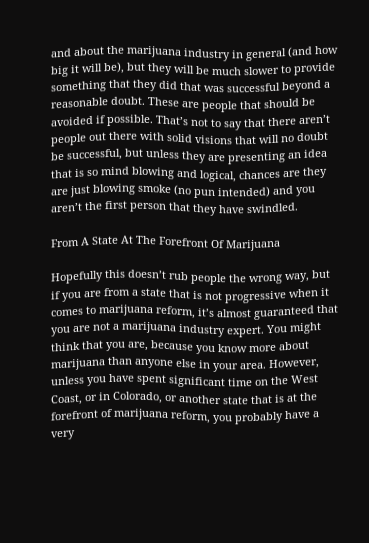and about the marijuana industry in general (and how big it will be), but they will be much slower to provide something that they did that was successful beyond a reasonable doubt. These are people that should be avoided if possible. That’s not to say that there aren’t people out there with solid visions that will no doubt be successful, but unless they are presenting an idea that is so mind blowing and logical, chances are they are just blowing smoke (no pun intended) and you aren’t the first person that they have swindled.

From A State At The Forefront Of Marijuana

Hopefully this doesn’t rub people the wrong way, but if you are from a state that is not progressive when it comes to marijuana reform, it’s almost guaranteed that you are not a marijuana industry expert. You might think that you are, because you know more about marijuana than anyone else in your area. However, unless you have spent significant time on the West Coast, or in Colorado, or another state that is at the forefront of marijuana reform, you probably have a very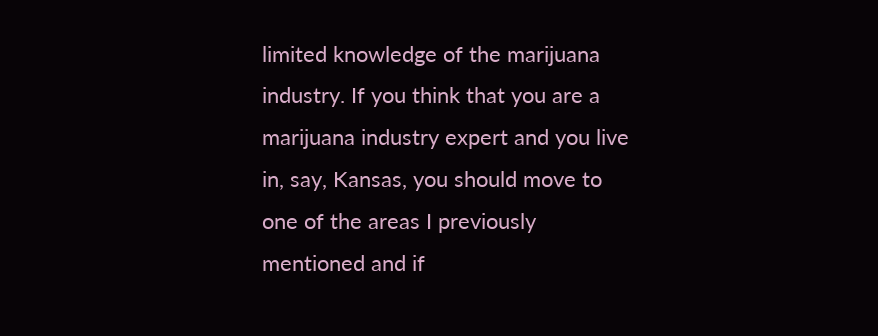limited knowledge of the marijuana industry. If you think that you are a marijuana industry expert and you live in, say, Kansas, you should move to one of the areas I previously mentioned and if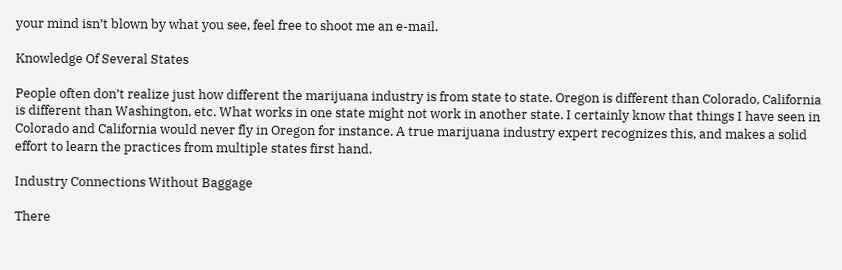your mind isn’t blown by what you see, feel free to shoot me an e-mail.

Knowledge Of Several States

People often don’t realize just how different the marijuana industry is from state to state. Oregon is different than Colorado, California is different than Washington, etc. What works in one state might not work in another state. I certainly know that things I have seen in Colorado and California would never fly in Oregon for instance. A true marijuana industry expert recognizes this, and makes a solid effort to learn the practices from multiple states first hand.

Industry Connections Without Baggage

There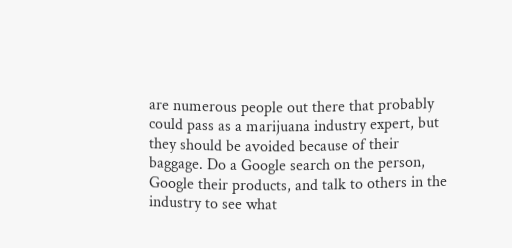are numerous people out there that probably could pass as a marijuana industry expert, but they should be avoided because of their baggage. Do a Google search on the person, Google their products, and talk to others in the industry to see what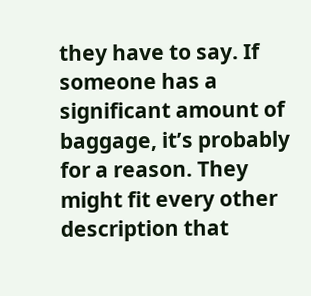they have to say. If someone has a significant amount of baggage, it’s probably for a reason. They might fit every other description that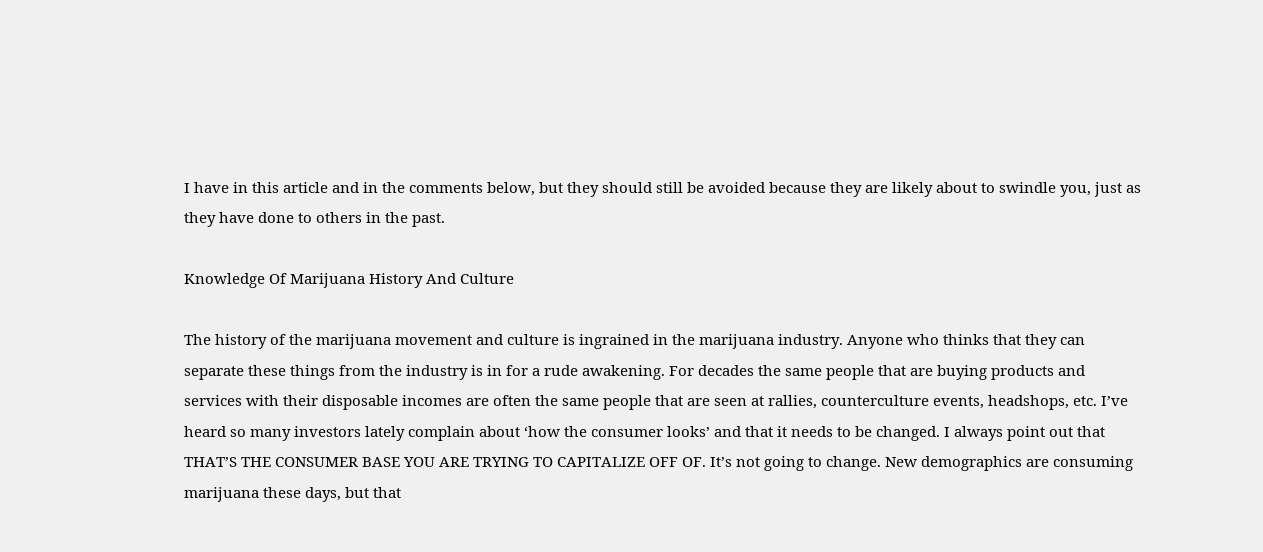I have in this article and in the comments below, but they should still be avoided because they are likely about to swindle you, just as they have done to others in the past.

Knowledge Of Marijuana History And Culture

The history of the marijuana movement and culture is ingrained in the marijuana industry. Anyone who thinks that they can separate these things from the industry is in for a rude awakening. For decades the same people that are buying products and services with their disposable incomes are often the same people that are seen at rallies, counterculture events, headshops, etc. I’ve heard so many investors lately complain about ‘how the consumer looks’ and that it needs to be changed. I always point out that THAT’S THE CONSUMER BASE YOU ARE TRYING TO CAPITALIZE OFF OF. It’s not going to change. New demographics are consuming marijuana these days, but that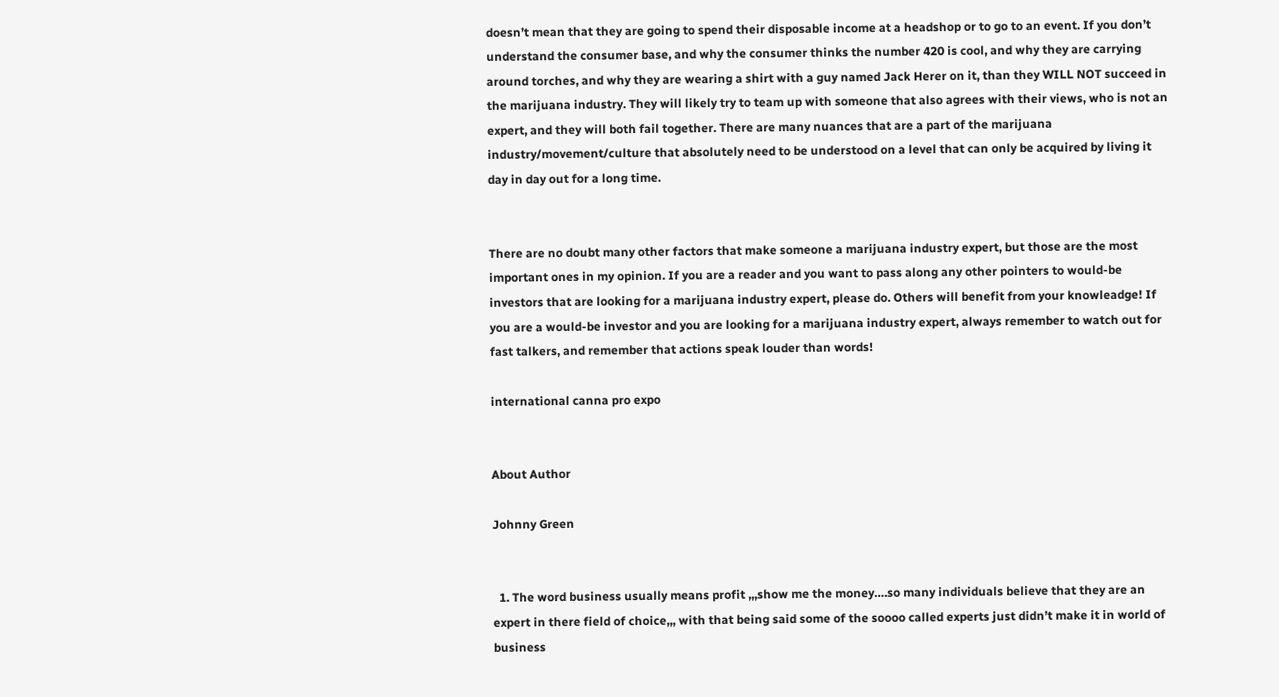doesn’t mean that they are going to spend their disposable income at a headshop or to go to an event. If you don’t understand the consumer base, and why the consumer thinks the number 420 is cool, and why they are carrying around torches, and why they are wearing a shirt with a guy named Jack Herer on it, than they WILL NOT succeed in the marijuana industry. They will likely try to team up with someone that also agrees with their views, who is not an expert, and they will both fail together. There are many nuances that are a part of the marijuana industry/movement/culture that absolutely need to be understood on a level that can only be acquired by living it day in day out for a long time.


There are no doubt many other factors that make someone a marijuana industry expert, but those are the most important ones in my opinion. If you are a reader and you want to pass along any other pointers to would-be investors that are looking for a marijuana industry expert, please do. Others will benefit from your knowleadge! If you are a would-be investor and you are looking for a marijuana industry expert, always remember to watch out for fast talkers, and remember that actions speak louder than words!

international canna pro expo


About Author

Johnny Green


  1. The word business usually means profit ,,,show me the money….so many individuals believe that they are an expert in there field of choice,,, with that being said some of the soooo called experts just didn’t make it in world of business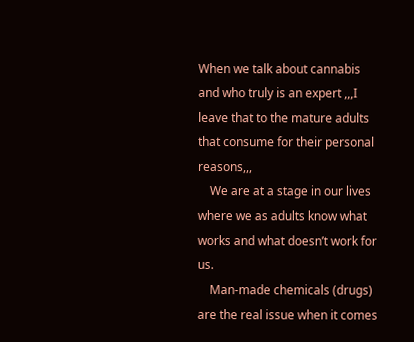When we talk about cannabis and who truly is an expert ,,,I leave that to the mature adults that consume for their personal reasons,,,
    We are at a stage in our lives where we as adults know what works and what doesn’t work for us.
    Man-made chemicals (drugs) are the real issue when it comes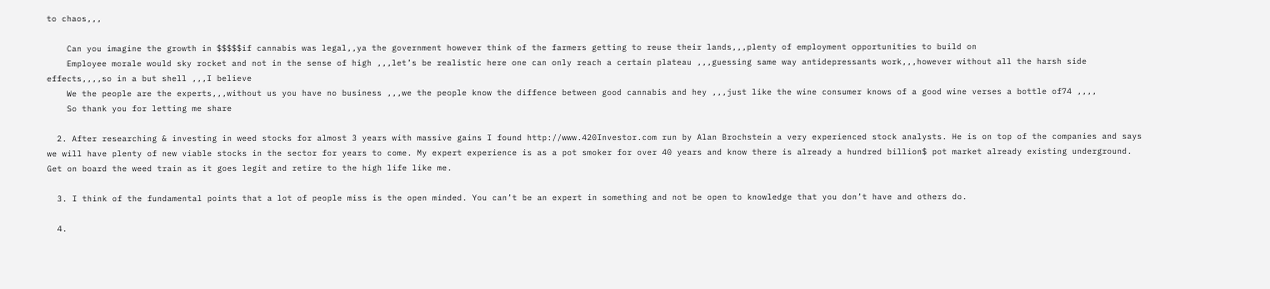to chaos,,,

    Can you imagine the growth in $$$$$if cannabis was legal,,ya the government however think of the farmers getting to reuse their lands,,,plenty of employment opportunities to build on
    Employee morale would sky rocket and not in the sense of high ,,,let’s be realistic here one can only reach a certain plateau ,,,guessing same way antidepressants work,,,however without all the harsh side effects,,,,so in a but shell ,,,I believe
    We the people are the experts,,,without us you have no business ,,,we the people know the diffence between good cannabis and hey ,,,just like the wine consumer knows of a good wine verses a bottle of74 ,,,,
    So thank you for letting me share

  2. After researching & investing in weed stocks for almost 3 years with massive gains I found http://www.420Investor.com run by Alan Brochstein a very experienced stock analysts. He is on top of the companies and says we will have plenty of new viable stocks in the sector for years to come. My expert experience is as a pot smoker for over 40 years and know there is already a hundred billion$ pot market already existing underground. Get on board the weed train as it goes legit and retire to the high life like me.

  3. I think of the fundamental points that a lot of people miss is the open minded. You can’t be an expert in something and not be open to knowledge that you don’t have and others do.

  4.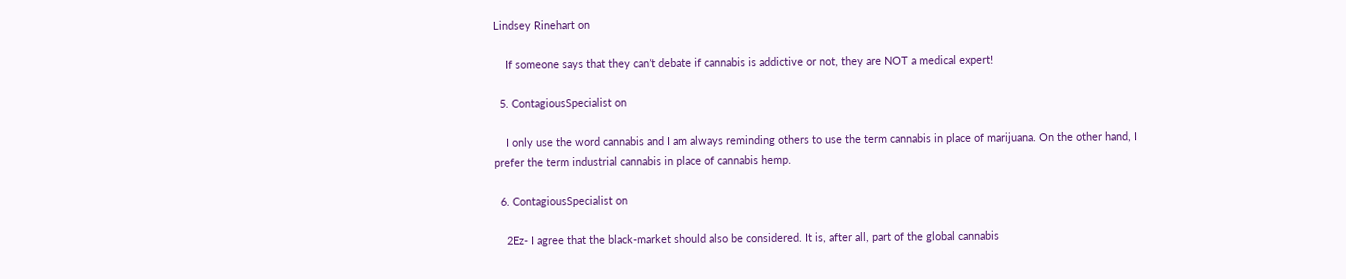Lindsey Rinehart on

    If someone says that they can’t debate if cannabis is addictive or not, they are NOT a medical expert!

  5. ContagiousSpecialist on

    I only use the word cannabis and I am always reminding others to use the term cannabis in place of marijuana. On the other hand, I prefer the term industrial cannabis in place of cannabis hemp.

  6. ContagiousSpecialist on

    2Ez- I agree that the black-market should also be considered. It is, after all, part of the global cannabis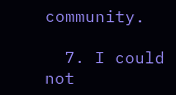community.

  7. I could not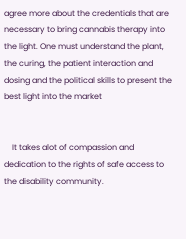agree more about the credentials that are necessary to bring cannabis therapy into the light. One must understand the plant, the curing, the patient interaction and dosing and the political skills to present the best light into the market


    It takes alot of compassion and dedication to the rights of safe access to the disability community.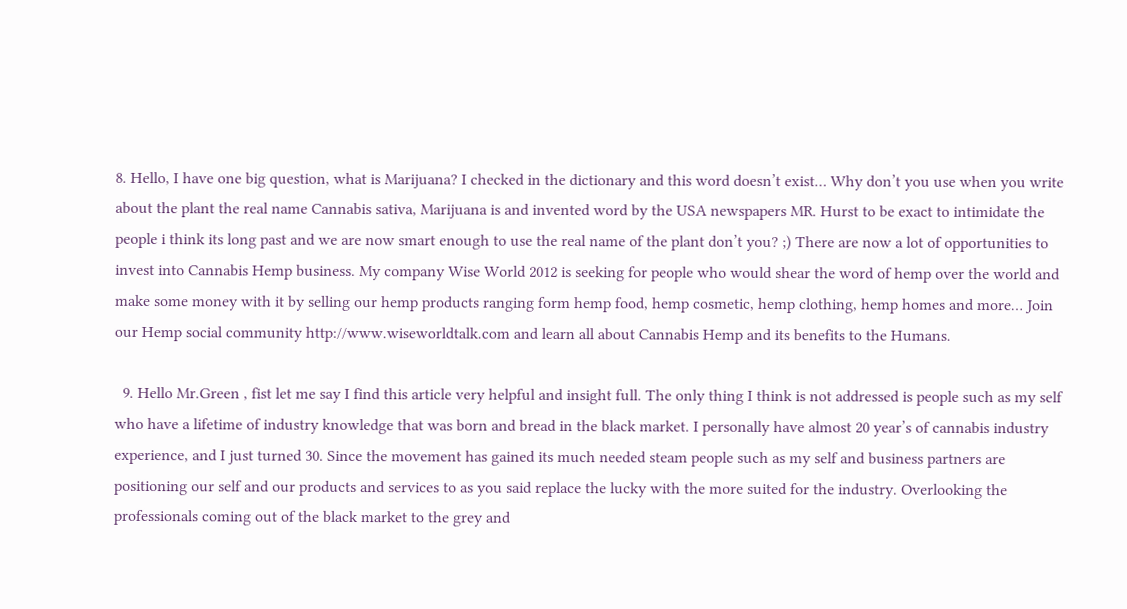8. Hello, I have one big question, what is Marijuana? I checked in the dictionary and this word doesn’t exist… Why don’t you use when you write about the plant the real name Cannabis sativa, Marijuana is and invented word by the USA newspapers MR. Hurst to be exact to intimidate the people i think its long past and we are now smart enough to use the real name of the plant don’t you? ;) There are now a lot of opportunities to invest into Cannabis Hemp business. My company Wise World 2012 is seeking for people who would shear the word of hemp over the world and make some money with it by selling our hemp products ranging form hemp food, hemp cosmetic, hemp clothing, hemp homes and more… Join our Hemp social community http://www.wiseworldtalk.com and learn all about Cannabis Hemp and its benefits to the Humans.

  9. Hello Mr.Green , fist let me say I find this article very helpful and insight full. The only thing I think is not addressed is people such as my self who have a lifetime of industry knowledge that was born and bread in the black market. I personally have almost 20 year’s of cannabis industry experience, and I just turned 30. Since the movement has gained its much needed steam people such as my self and business partners are positioning our self and our products and services to as you said replace the lucky with the more suited for the industry. Overlooking the professionals coming out of the black market to the grey and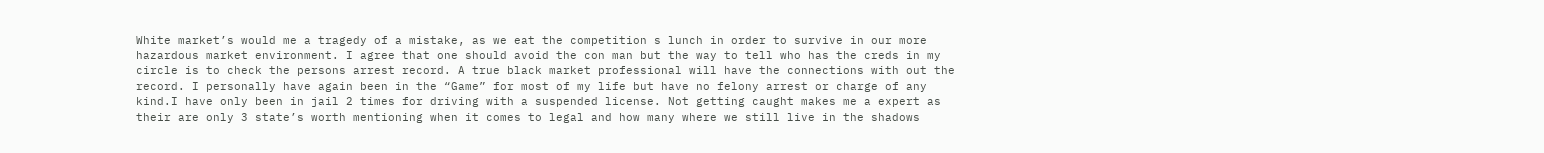White market’s would me a tragedy of a mistake, as we eat the competition s lunch in order to survive in our more hazardous market environment. I agree that one should avoid the con man but the way to tell who has the creds in my circle is to check the persons arrest record. A true black market professional will have the connections with out the record. I personally have again been in the “Game” for most of my life but have no felony arrest or charge of any kind.I have only been in jail 2 times for driving with a suspended license. Not getting caught makes me a expert as their are only 3 state’s worth mentioning when it comes to legal and how many where we still live in the shadows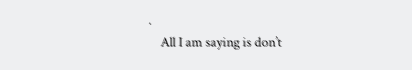.
    All I am saying is don’t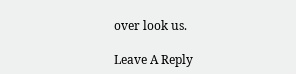over look us.

Leave A Reply